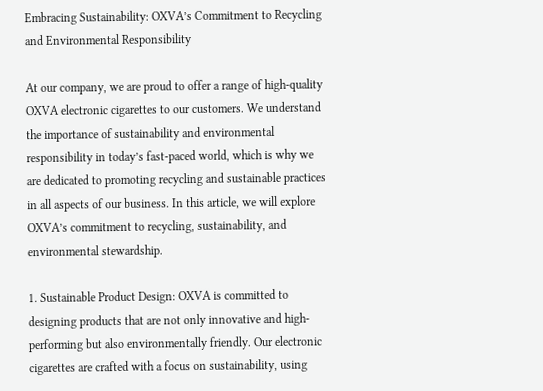Embracing Sustainability: OXVA’s Commitment to Recycling and Environmental Responsibility

At our company, we are proud to offer a range of high-quality OXVA electronic cigarettes to our customers. We understand the importance of sustainability and environmental responsibility in today’s fast-paced world, which is why we are dedicated to promoting recycling and sustainable practices in all aspects of our business. In this article, we will explore OXVA’s commitment to recycling, sustainability, and environmental stewardship.

1. Sustainable Product Design: OXVA is committed to designing products that are not only innovative and high-performing but also environmentally friendly. Our electronic cigarettes are crafted with a focus on sustainability, using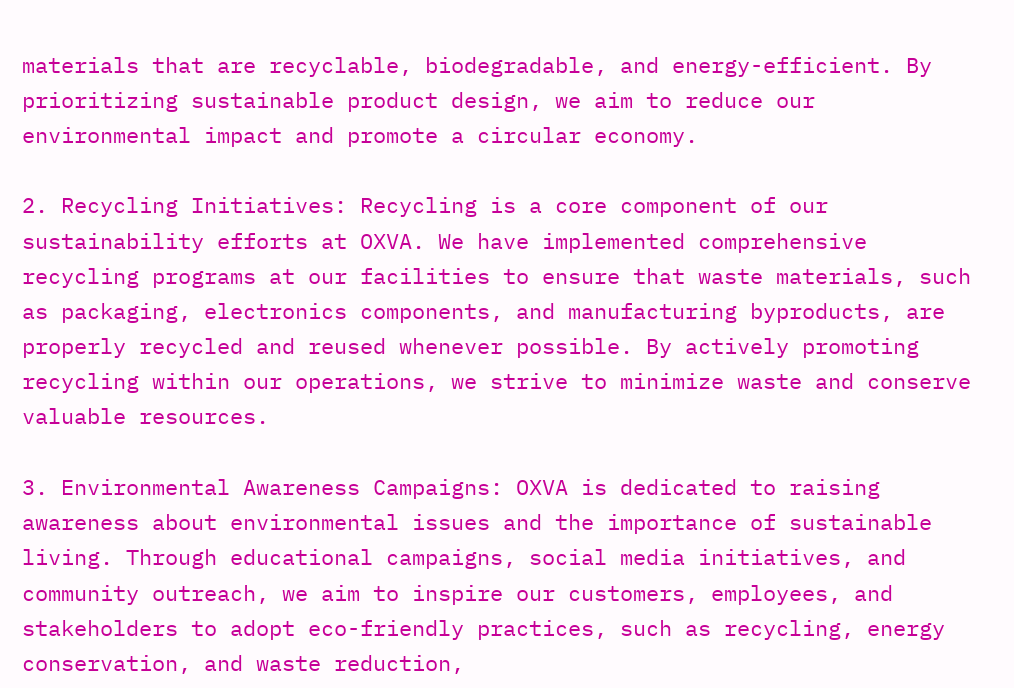materials that are recyclable, biodegradable, and energy-efficient. By prioritizing sustainable product design, we aim to reduce our environmental impact and promote a circular economy.

2. Recycling Initiatives: Recycling is a core component of our sustainability efforts at OXVA. We have implemented comprehensive recycling programs at our facilities to ensure that waste materials, such as packaging, electronics components, and manufacturing byproducts, are properly recycled and reused whenever possible. By actively promoting recycling within our operations, we strive to minimize waste and conserve valuable resources.

3. Environmental Awareness Campaigns: OXVA is dedicated to raising awareness about environmental issues and the importance of sustainable living. Through educational campaigns, social media initiatives, and community outreach, we aim to inspire our customers, employees, and stakeholders to adopt eco-friendly practices, such as recycling, energy conservation, and waste reduction,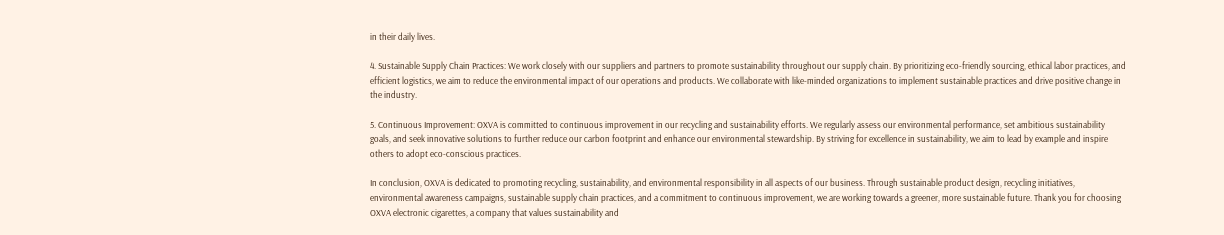in their daily lives.

4. Sustainable Supply Chain Practices: We work closely with our suppliers and partners to promote sustainability throughout our supply chain. By prioritizing eco-friendly sourcing, ethical labor practices, and efficient logistics, we aim to reduce the environmental impact of our operations and products. We collaborate with like-minded organizations to implement sustainable practices and drive positive change in the industry.

5. Continuous Improvement: OXVA is committed to continuous improvement in our recycling and sustainability efforts. We regularly assess our environmental performance, set ambitious sustainability goals, and seek innovative solutions to further reduce our carbon footprint and enhance our environmental stewardship. By striving for excellence in sustainability, we aim to lead by example and inspire others to adopt eco-conscious practices.

In conclusion, OXVA is dedicated to promoting recycling, sustainability, and environmental responsibility in all aspects of our business. Through sustainable product design, recycling initiatives, environmental awareness campaigns, sustainable supply chain practices, and a commitment to continuous improvement, we are working towards a greener, more sustainable future. Thank you for choosing OXVA electronic cigarettes, a company that values sustainability and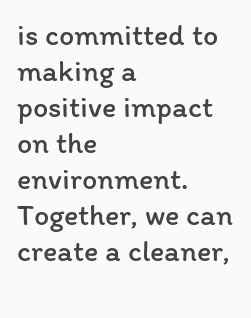is committed to making a positive impact on the environment. Together, we can create a cleaner,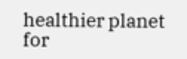healthier planet for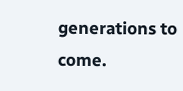generations to come.